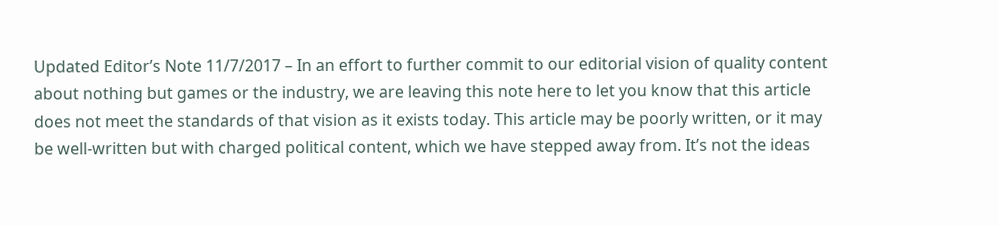Updated Editor’s Note 11/7/2017 – In an effort to further commit to our editorial vision of quality content about nothing but games or the industry, we are leaving this note here to let you know that this article does not meet the standards of that vision as it exists today. This article may be poorly written, or it may be well-written but with charged political content, which we have stepped away from. It’s not the ideas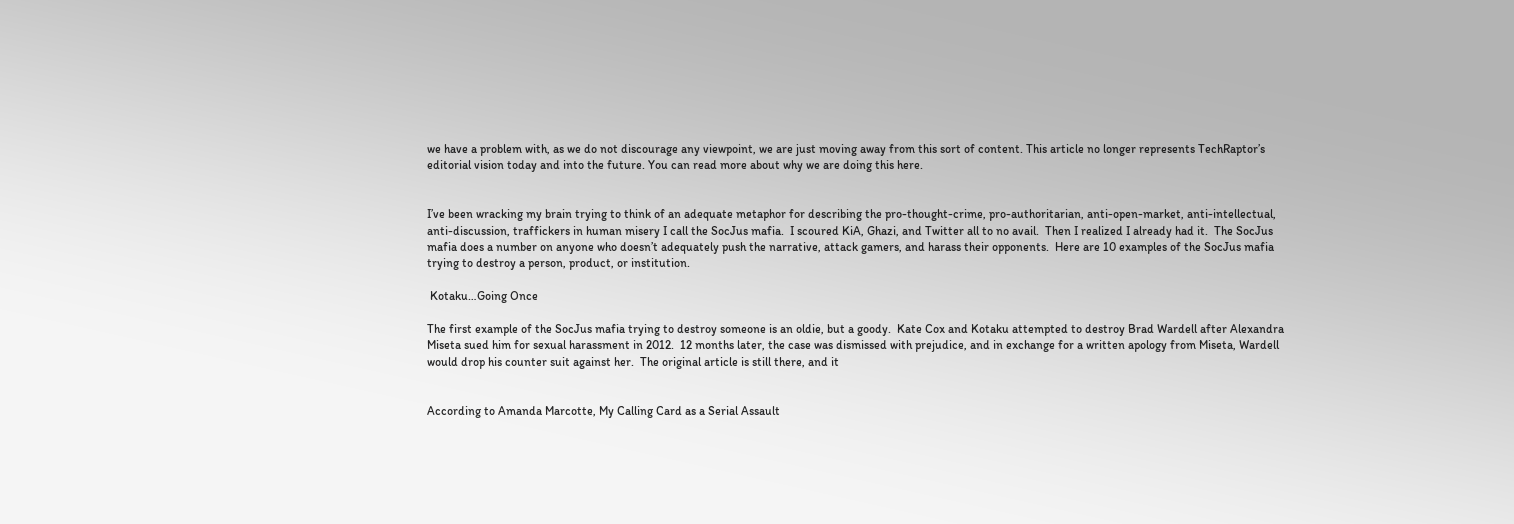we have a problem with, as we do not discourage any viewpoint, we are just moving away from this sort of content. This article no longer represents TechRaptor’s editorial vision today and into the future. You can read more about why we are doing this here.


I’ve been wracking my brain trying to think of an adequate metaphor for describing the pro-thought-crime, pro-authoritarian, anti-open-market, anti-intellectual, anti-discussion, traffickers in human misery I call the SocJus mafia.  I scoured KiA, Ghazi, and Twitter all to no avail.  Then I realized I already had it.  The SocJus mafia does a number on anyone who doesn’t adequately push the narrative, attack gamers, and harass their opponents.  Here are 10 examples of the SocJus mafia trying to destroy a person, product, or institution.

 Kotaku…Going Once

The first example of the SocJus mafia trying to destroy someone is an oldie, but a goody.  Kate Cox and Kotaku attempted to destroy Brad Wardell after Alexandra Miseta sued him for sexual harassment in 2012.  12 months later, the case was dismissed with prejudice, and in exchange for a written apology from Miseta, Wardell would drop his counter suit against her.  The original article is still there, and it


According to Amanda Marcotte, My Calling Card as a Serial Assault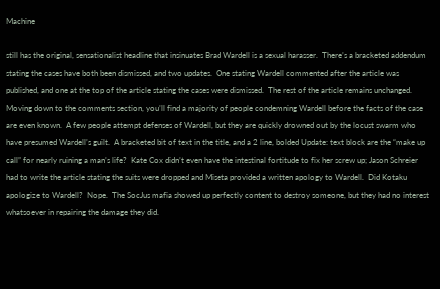Machine

still has the original, sensationalist headline that insinuates Brad Wardell is a sexual harasser.  There’s a bracketed addendum stating the cases have both been dismissed, and two updates.  One stating Wardell commented after the article was published, and one at the top of the article stating the cases were dismissed.  The rest of the article remains unchanged.  Moving down to the comments section, you’ll find a majority of people condemning Wardell before the facts of the case are even known.  A few people attempt defenses of Wardell, but they are quickly drowned out by the locust swarm who have presumed Wardell’s guilt.  A bracketed bit of text in the title, and a 2 line, bolded Update: text block are the “make up call” for nearly ruining a man’s life?  Kate Cox didn’t even have the intestinal fortitude to fix her screw up; Jason Schreier had to write the article stating the suits were dropped and Miseta provided a written apology to Wardell.  Did Kotaku apologize to Wardell?  Nope.  The SocJus mafia showed up perfectly content to destroy someone, but they had no interest whatsoever in repairing the damage they did.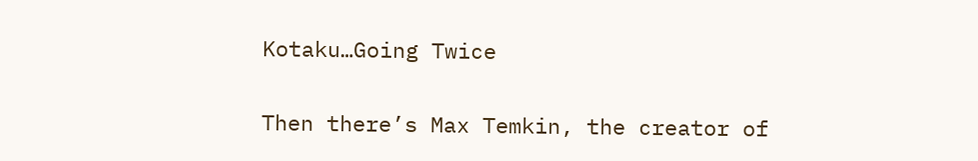Kotaku…Going Twice

Then there’s Max Temkin, the creator of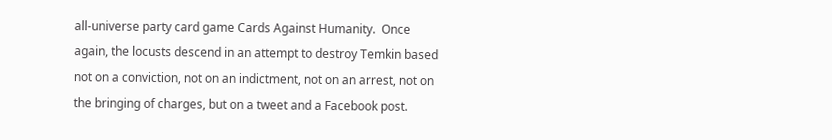all-universe party card game Cards Against Humanity.  Once again, the locusts descend in an attempt to destroy Temkin based not on a conviction, not on an indictment, not on an arrest, not on the bringing of charges, but on a tweet and a Facebook post.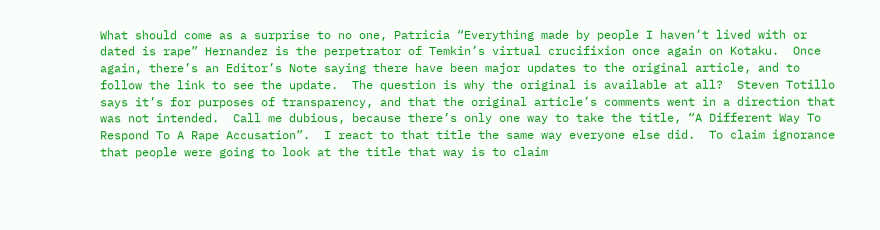What should come as a surprise to no one, Patricia “Everything made by people I haven’t lived with or dated is rape” Hernandez is the perpetrator of Temkin’s virtual crucifixion once again on Kotaku.  Once again, there’s an Editor’s Note saying there have been major updates to the original article, and to follow the link to see the update.  The question is why the original is available at all?  Steven Totillo says it’s for purposes of transparency, and that the original article’s comments went in a direction that was not intended.  Call me dubious, because there’s only one way to take the title, “A Different Way To Respond To A Rape Accusation”.  I react to that title the same way everyone else did.  To claim ignorance that people were going to look at the title that way is to claim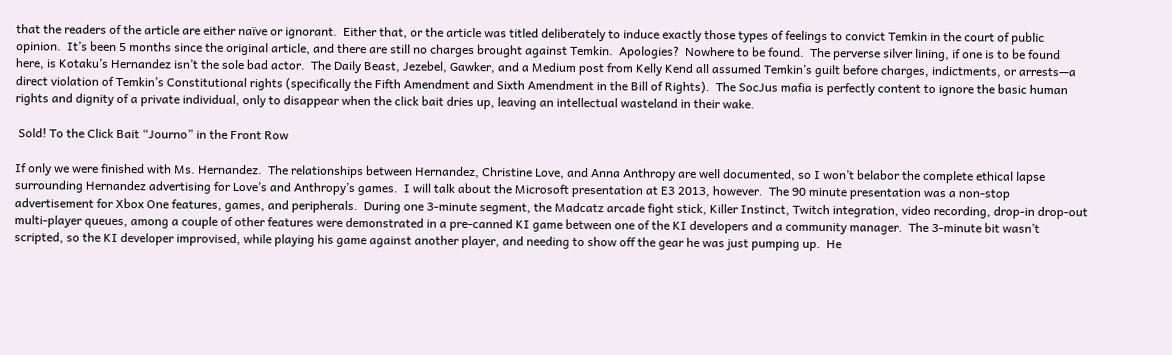that the readers of the article are either naïve or ignorant.  Either that, or the article was titled deliberately to induce exactly those types of feelings to convict Temkin in the court of public opinion.  It’s been 5 months since the original article, and there are still no charges brought against Temkin.  Apologies?  Nowhere to be found.  The perverse silver lining, if one is to be found here, is Kotaku’s Hernandez isn’t the sole bad actor.  The Daily Beast, Jezebel, Gawker, and a Medium post from Kelly Kend all assumed Temkin’s guilt before charges, indictments, or arrests—a direct violation of Temkin’s Constitutional rights (specifically the Fifth Amendment and Sixth Amendment in the Bill of Rights).  The SocJus mafia is perfectly content to ignore the basic human rights and dignity of a private individual, only to disappear when the click bait dries up, leaving an intellectual wasteland in their wake.

 Sold! To the Click Bait “Journo” in the Front Row

If only we were finished with Ms. Hernandez.  The relationships between Hernandez, Christine Love, and Anna Anthropy are well documented, so I won’t belabor the complete ethical lapse surrounding Hernandez advertising for Love’s and Anthropy’s games.  I will talk about the Microsoft presentation at E3 2013, however.  The 90 minute presentation was a non-stop advertisement for Xbox One features, games, and peripherals.  During one 3-minute segment, the Madcatz arcade fight stick, Killer Instinct, Twitch integration, video recording, drop-in drop-out multi-player queues, among a couple of other features were demonstrated in a pre-canned KI game between one of the KI developers and a community manager.  The 3-minute bit wasn’t scripted, so the KI developer improvised, while playing his game against another player, and needing to show off the gear he was just pumping up.  He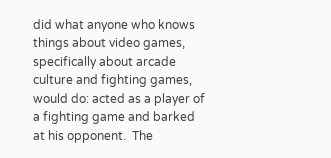did what anyone who knows things about video games, specifically about arcade culture and fighting games, would do: acted as a player of a fighting game and barked at his opponent.  The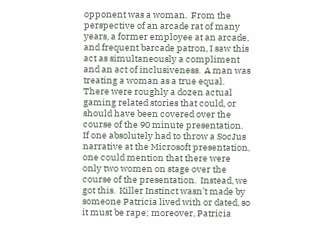opponent was a woman.  From the perspective of an arcade rat of many years, a former employee at an arcade, and frequent barcade patron, I saw this act as simultaneously a compliment and an act of inclusiveness.  A man was treating a woman as a true equal.  There were roughly a dozen actual gaming related stories that could, or should have been covered over the course of the 90 minute presentation.  If one absolutely had to throw a SocJus narrative at the Microsoft presentation, one could mention that there were only two women on stage over the course of the presentation.  Instead, we got this.  Killer Instinct wasn’t made by someone Patricia lived with or dated, so it must be rape; moreover, Patricia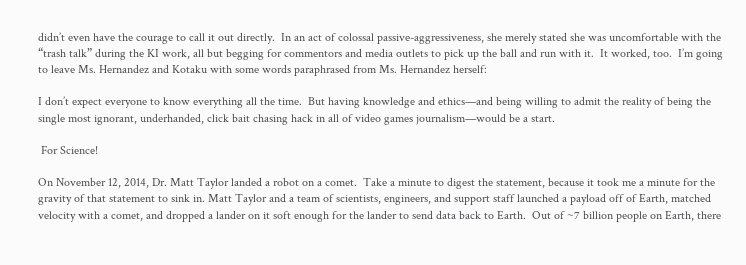didn’t even have the courage to call it out directly.  In an act of colossal passive-aggressiveness, she merely stated she was uncomfortable with the “trash talk” during the KI work, all but begging for commentors and media outlets to pick up the ball and run with it.  It worked, too.  I’m going to leave Ms. Hernandez and Kotaku with some words paraphrased from Ms. Hernandez herself:

I don’t expect everyone to know everything all the time.  But having knowledge and ethics—and being willing to admit the reality of being the single most ignorant, underhanded, click bait chasing hack in all of video games journalism—would be a start.

 For Science!

On November 12, 2014, Dr. Matt Taylor landed a robot on a comet.  Take a minute to digest the statement, because it took me a minute for the gravity of that statement to sink in. Matt Taylor and a team of scientists, engineers, and support staff launched a payload off of Earth, matched velocity with a comet, and dropped a lander on it soft enough for the lander to send data back to Earth.  Out of ~7 billion people on Earth, there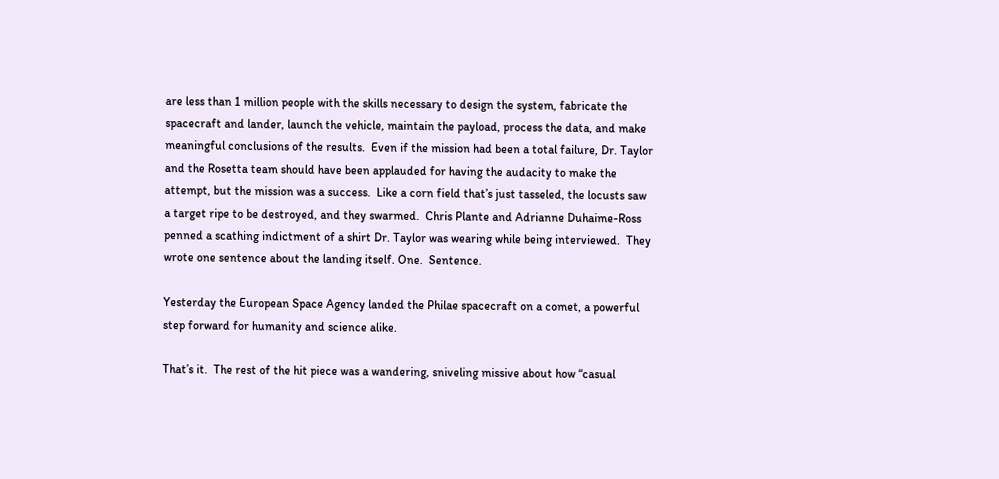are less than 1 million people with the skills necessary to design the system, fabricate the spacecraft and lander, launch the vehicle, maintain the payload, process the data, and make meaningful conclusions of the results.  Even if the mission had been a total failure, Dr. Taylor and the Rosetta team should have been applauded for having the audacity to make the attempt, but the mission was a success.  Like a corn field that’s just tasseled, the locusts saw a target ripe to be destroyed, and they swarmed.  Chris Plante and Adrianne Duhaime-Ross penned a scathing indictment of a shirt Dr. Taylor was wearing while being interviewed.  They wrote one sentence about the landing itself. One.  Sentence.

Yesterday the European Space Agency landed the Philae spacecraft on a comet, a powerful step forward for humanity and science alike.

That’s it.  The rest of the hit piece was a wandering, sniveling missive about how “casual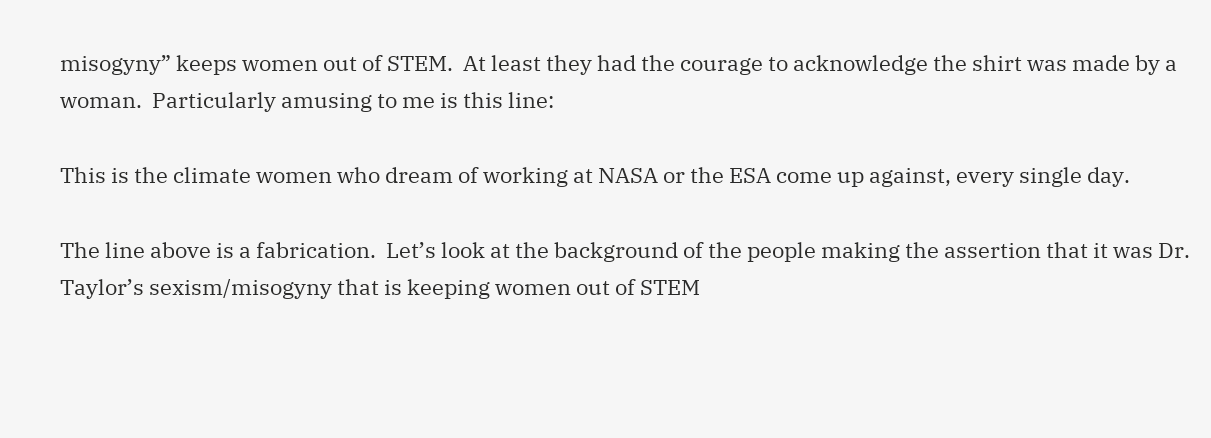misogyny” keeps women out of STEM.  At least they had the courage to acknowledge the shirt was made by a woman.  Particularly amusing to me is this line:

This is the climate women who dream of working at NASA or the ESA come up against, every single day.

The line above is a fabrication.  Let’s look at the background of the people making the assertion that it was Dr. Taylor’s sexism/misogyny that is keeping women out of STEM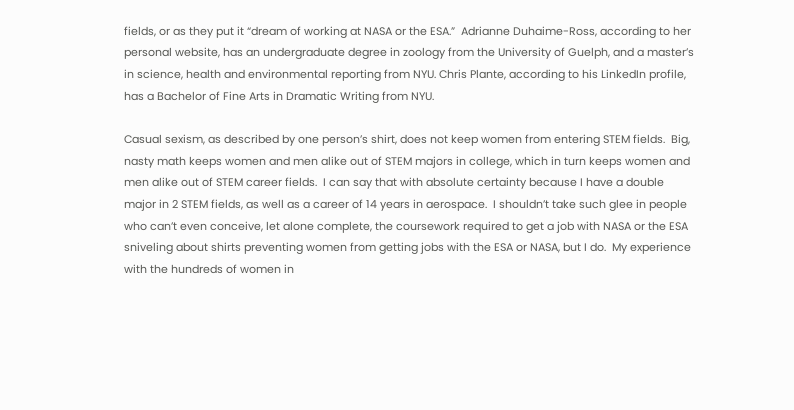fields, or as they put it “dream of working at NASA or the ESA.”  Adrianne Duhaime-Ross, according to her personal website, has an undergraduate degree in zoology from the University of Guelph, and a master’s in science, health and environmental reporting from NYU. Chris Plante, according to his LinkedIn profile, has a Bachelor of Fine Arts in Dramatic Writing from NYU.

Casual sexism, as described by one person’s shirt, does not keep women from entering STEM fields.  Big, nasty math keeps women and men alike out of STEM majors in college, which in turn keeps women and men alike out of STEM career fields.  I can say that with absolute certainty because I have a double major in 2 STEM fields, as well as a career of 14 years in aerospace.  I shouldn’t take such glee in people who can’t even conceive, let alone complete, the coursework required to get a job with NASA or the ESA sniveling about shirts preventing women from getting jobs with the ESA or NASA, but I do.  My experience with the hundreds of women in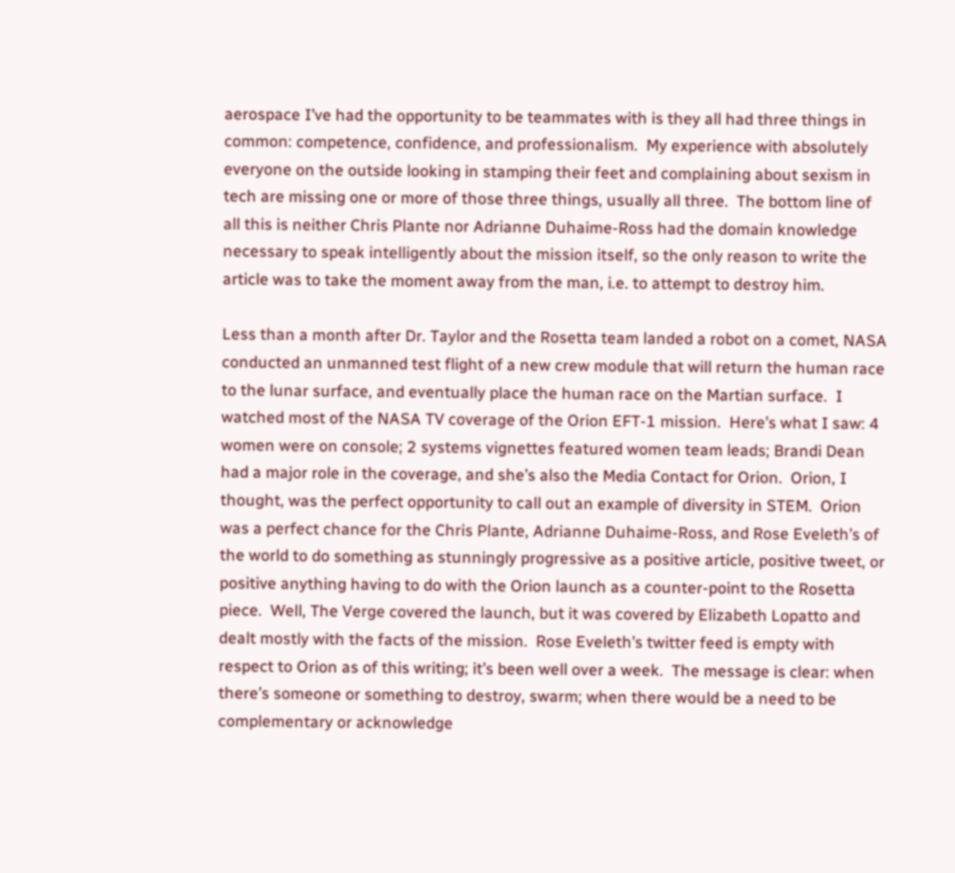aerospace I’ve had the opportunity to be teammates with is they all had three things in common: competence, confidence, and professionalism.  My experience with absolutely everyone on the outside looking in stamping their feet and complaining about sexism in tech are missing one or more of those three things, usually all three.  The bottom line of all this is neither Chris Plante nor Adrianne Duhaime-Ross had the domain knowledge necessary to speak intelligently about the mission itself, so the only reason to write the article was to take the moment away from the man, i.e. to attempt to destroy him.

Less than a month after Dr. Taylor and the Rosetta team landed a robot on a comet, NASA conducted an unmanned test flight of a new crew module that will return the human race to the lunar surface, and eventually place the human race on the Martian surface.  I watched most of the NASA TV coverage of the Orion EFT-1 mission.  Here’s what I saw: 4 women were on console; 2 systems vignettes featured women team leads; Brandi Dean had a major role in the coverage, and she’s also the Media Contact for Orion.  Orion, I thought, was the perfect opportunity to call out an example of diversity in STEM.  Orion was a perfect chance for the Chris Plante, Adrianne Duhaime-Ross, and Rose Eveleth’s of the world to do something as stunningly progressive as a positive article, positive tweet, or positive anything having to do with the Orion launch as a counter-point to the Rosetta piece.  Well, The Verge covered the launch, but it was covered by Elizabeth Lopatto and dealt mostly with the facts of the mission.  Rose Eveleth’s twitter feed is empty with respect to Orion as of this writing; it’s been well over a week.  The message is clear: when there’s someone or something to destroy, swarm; when there would be a need to be complementary or acknowledge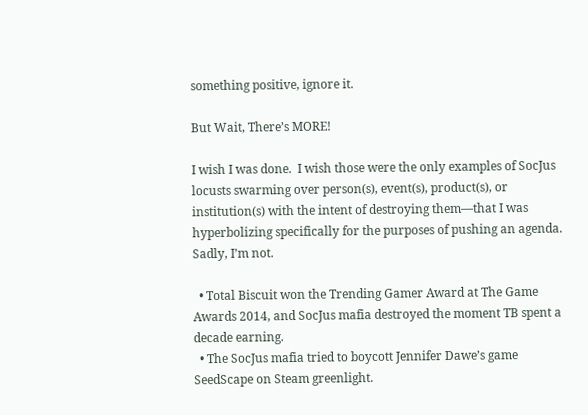something positive, ignore it.

But Wait, There’s MORE!

I wish I was done.  I wish those were the only examples of SocJus locusts swarming over person(s), event(s), product(s), or institution(s) with the intent of destroying them—that I was hyperbolizing specifically for the purposes of pushing an agenda.  Sadly, I’m not.

  • Total Biscuit won the Trending Gamer Award at The Game Awards 2014, and SocJus mafia destroyed the moment TB spent a decade earning.
  • The SocJus mafia tried to boycott Jennifer Dawe’s game SeedScape on Steam greenlight.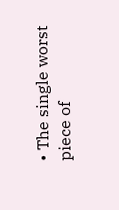• The single worst piece of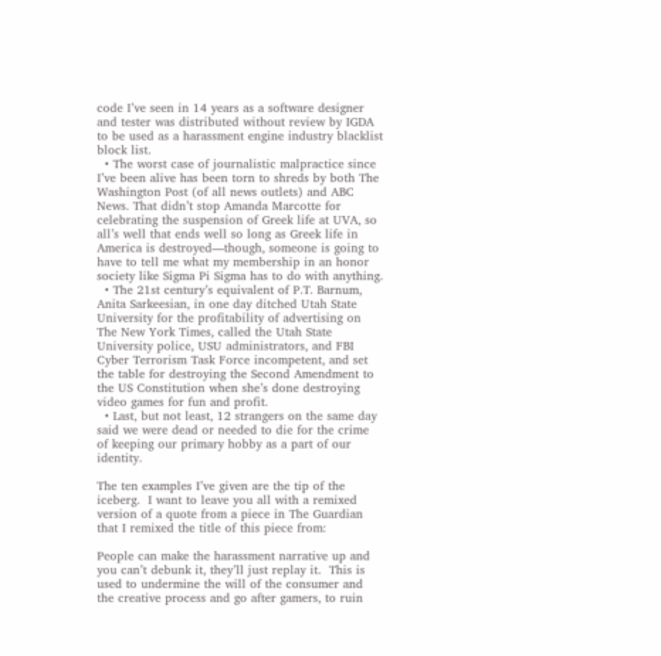code I’ve seen in 14 years as a software designer and tester was distributed without review by IGDA to be used as a harassment engine industry blacklist block list.
  • The worst case of journalistic malpractice since I’ve been alive has been torn to shreds by both The Washington Post (of all news outlets) and ABC News. That didn’t stop Amanda Marcotte for celebrating the suspension of Greek life at UVA, so all’s well that ends well so long as Greek life in America is destroyed—though, someone is going to have to tell me what my membership in an honor society like Sigma Pi Sigma has to do with anything.
  • The 21st century’s equivalent of P.T. Barnum, Anita Sarkeesian, in one day ditched Utah State University for the profitability of advertising on The New York Times, called the Utah State University police, USU administrators, and FBI Cyber Terrorism Task Force incompetent, and set the table for destroying the Second Amendment to the US Constitution when she’s done destroying video games for fun and profit.
  • Last, but not least, 12 strangers on the same day said we were dead or needed to die for the crime of keeping our primary hobby as a part of our identity.

The ten examples I’ve given are the tip of the iceberg.  I want to leave you all with a remixed version of a quote from a piece in The Guardian that I remixed the title of this piece from:

People can make the harassment narrative up and you can’t debunk it, they’ll just replay it.  This is used to undermine the will of the consumer and the creative process and go after gamers, to ruin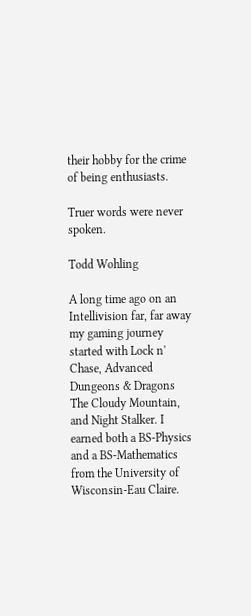their hobby for the crime of being enthusiasts.

Truer words were never spoken.

Todd Wohling

A long time ago on an Intellivision far, far away my gaming journey started with Lock n' Chase, Advanced Dungeons & Dragons The Cloudy Mountain, and Night Stalker. I earned both a BS-Physics and a BS-Mathematics from the University of Wisconsin-Eau Claire.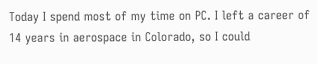Today I spend most of my time on PC. I left a career of 14 years in aerospace in Colorado, so I could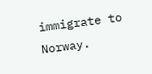immigrate to Norway.